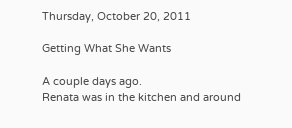Thursday, October 20, 2011

Getting What She Wants

A couple days ago.
Renata was in the kitchen and around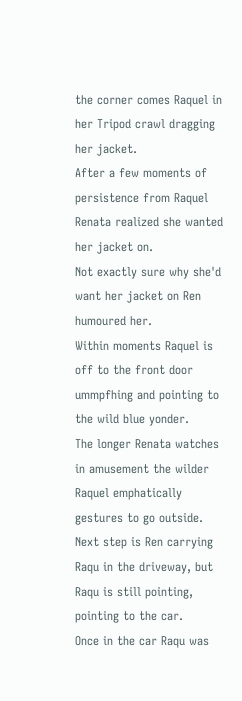the corner comes Raquel in her Tripod crawl dragging her jacket.
After a few moments of persistence from Raquel Renata realized she wanted her jacket on.
Not exactly sure why she'd want her jacket on Ren humoured her.
Within moments Raquel is off to the front door ummpfhing and pointing to the wild blue yonder.
The longer Renata watches in amusement the wilder Raquel emphatically gestures to go outside.
Next step is Ren carrying Raqu in the driveway, but Raqu is still pointing, pointing to the car.
Once in the car Raqu was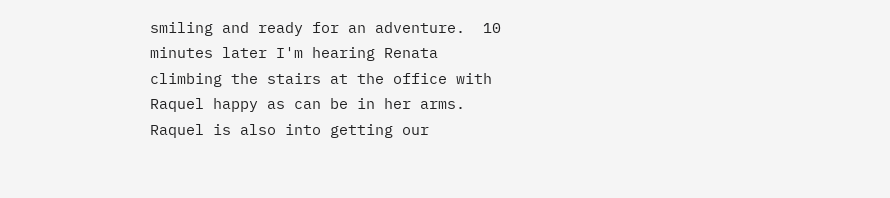smiling and ready for an adventure.  10 minutes later I'm hearing Renata climbing the stairs at the office with Raquel happy as can be in her arms.
Raquel is also into getting our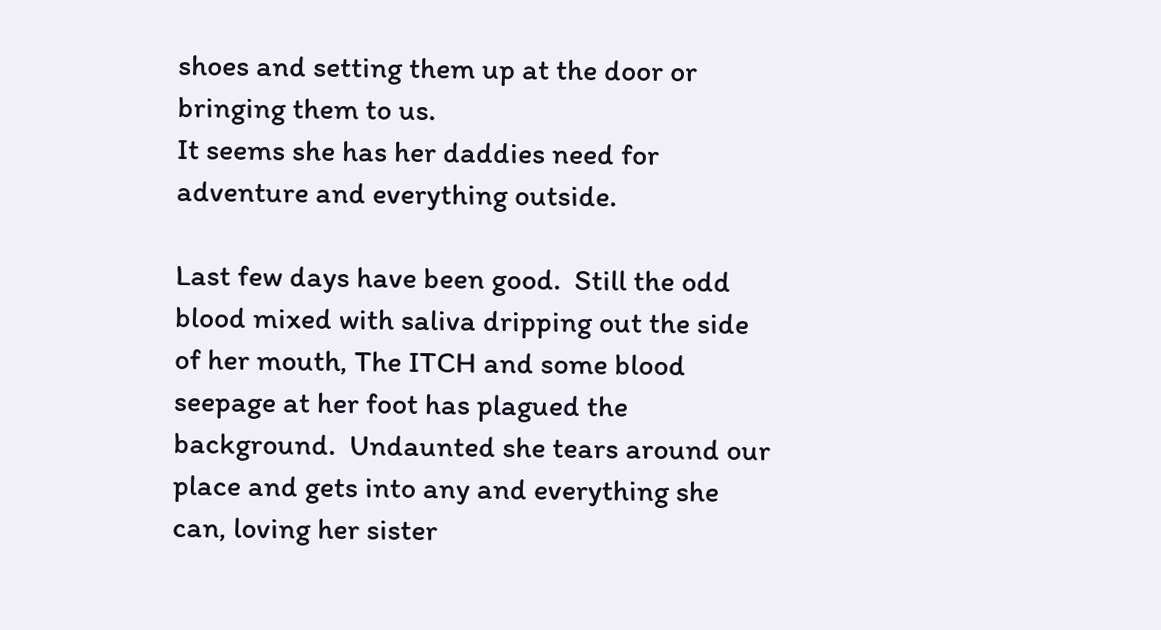shoes and setting them up at the door or bringing them to us.
It seems she has her daddies need for adventure and everything outside.

Last few days have been good.  Still the odd blood mixed with saliva dripping out the side of her mouth, The ITCH and some blood seepage at her foot has plagued the background.  Undaunted she tears around our place and gets into any and everything she can, loving her sister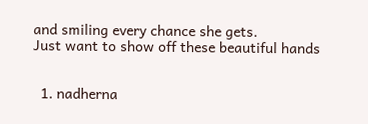and smiling every chance she gets.
Just want to show off these beautiful hands


  1. nadherna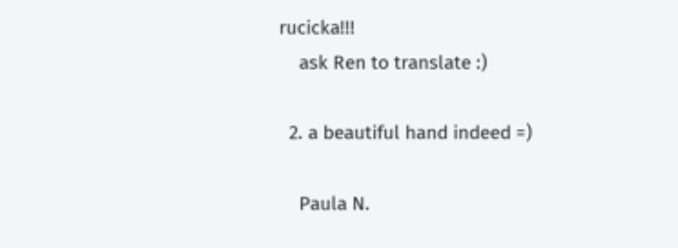rucicka!!!
    ask Ren to translate :)

  2. a beautiful hand indeed =)

    Paula N.